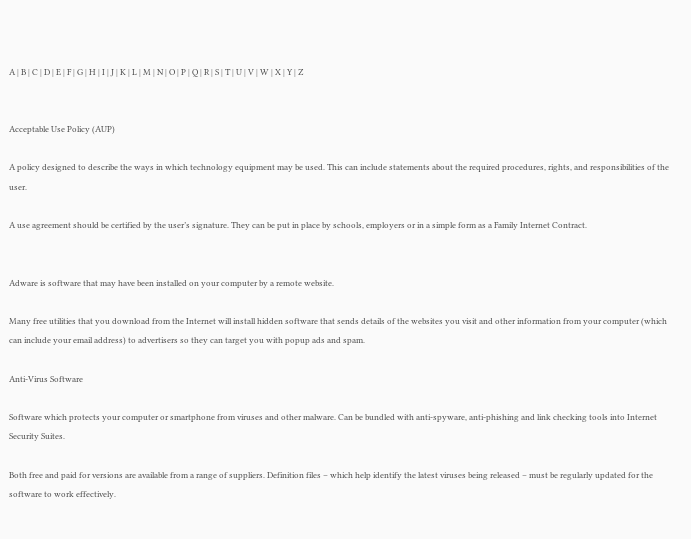A | B | C | D | E | F | G | H | I | J | K | L | M | N | O | P | Q | R | S | T | U | V | W | X | Y | Z


Acceptable Use Policy (AUP)

A policy designed to describe the ways in which technology equipment may be used. This can include statements about the required procedures, rights, and responsibilities of the user.

A use agreement should be certified by the user’s signature. They can be put in place by schools, employers or in a simple form as a Family Internet Contract.


Adware is software that may have been installed on your computer by a remote website.

Many free utilities that you download from the Internet will install hidden software that sends details of the websites you visit and other information from your computer (which can include your email address) to advertisers so they can target you with popup ads and spam.

Anti-Virus Software

Software which protects your computer or smartphone from viruses and other malware. Can be bundled with anti-spyware, anti-phishing and link checking tools into Internet Security Suites.

Both free and paid for versions are available from a range of suppliers. Definition files – which help identify the latest viruses being released – must be regularly updated for the software to work effectively.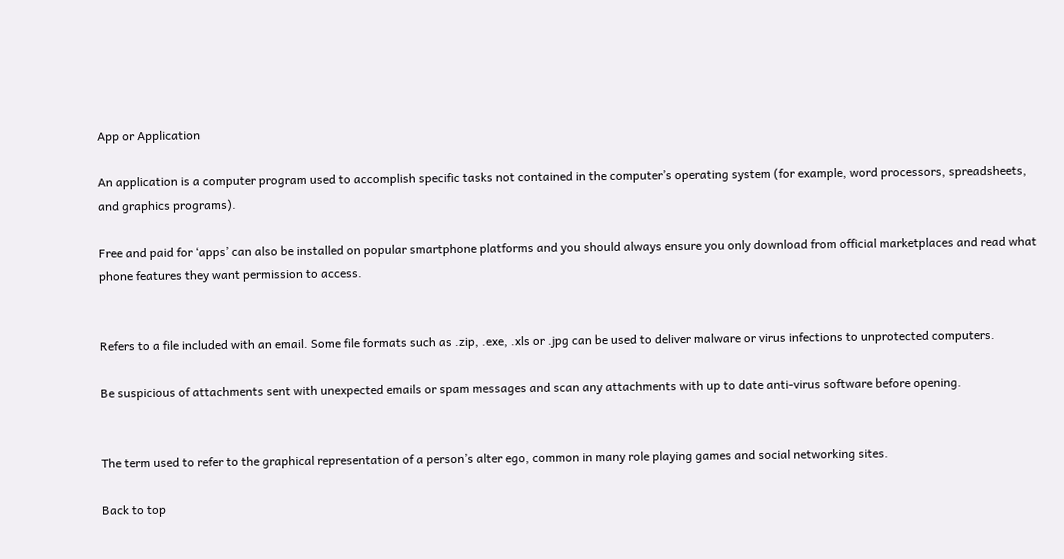App or Application

An application is a computer program used to accomplish specific tasks not contained in the computer’s operating system (for example, word processors, spreadsheets, and graphics programs).

Free and paid for ‘apps’ can also be installed on popular smartphone platforms and you should always ensure you only download from official marketplaces and read what phone features they want permission to access.


Refers to a file included with an email. Some file formats such as .zip, .exe, .xls or .jpg can be used to deliver malware or virus infections to unprotected computers.

Be suspicious of attachments sent with unexpected emails or spam messages and scan any attachments with up to date anti-virus software before opening.


The term used to refer to the graphical representation of a person’s alter ego, common in many role playing games and social networking sites.

Back to top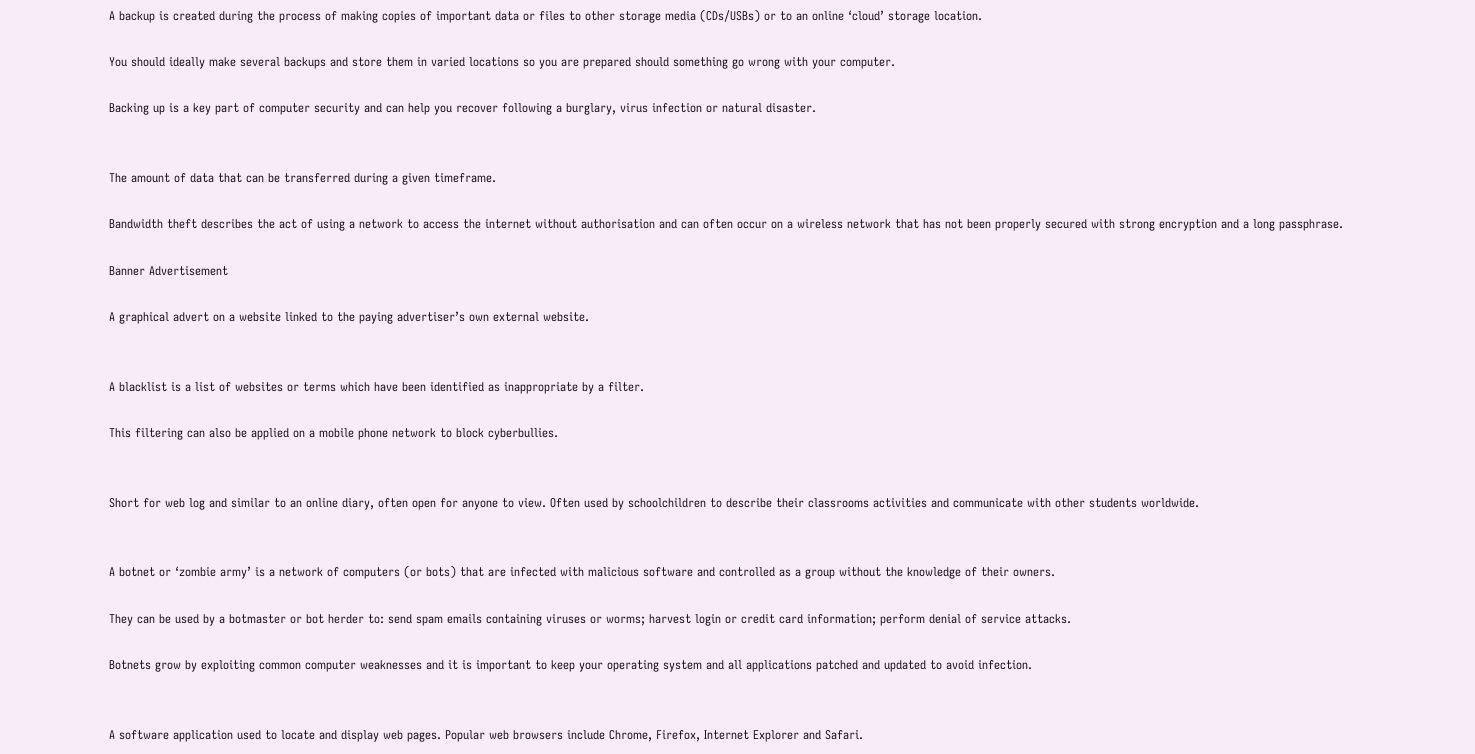A backup is created during the process of making copies of important data or files to other storage media (CDs/USBs) or to an online ‘cloud’ storage location.

You should ideally make several backups and store them in varied locations so you are prepared should something go wrong with your computer.

Backing up is a key part of computer security and can help you recover following a burglary, virus infection or natural disaster.


The amount of data that can be transferred during a given timeframe.

Bandwidth theft describes the act of using a network to access the internet without authorisation and can often occur on a wireless network that has not been properly secured with strong encryption and a long passphrase.

Banner Advertisement

A graphical advert on a website linked to the paying advertiser’s own external website.


A blacklist is a list of websites or terms which have been identified as inappropriate by a filter.

This filtering can also be applied on a mobile phone network to block cyberbullies.


Short for web log and similar to an online diary, often open for anyone to view. Often used by schoolchildren to describe their classrooms activities and communicate with other students worldwide.


A botnet or ‘zombie army’ is a network of computers (or bots) that are infected with malicious software and controlled as a group without the knowledge of their owners.

They can be used by a botmaster or bot herder to: send spam emails containing viruses or worms; harvest login or credit card information; perform denial of service attacks.

Botnets grow by exploiting common computer weaknesses and it is important to keep your operating system and all applications patched and updated to avoid infection.


A software application used to locate and display web pages. Popular web browsers include Chrome, Firefox, Internet Explorer and Safari.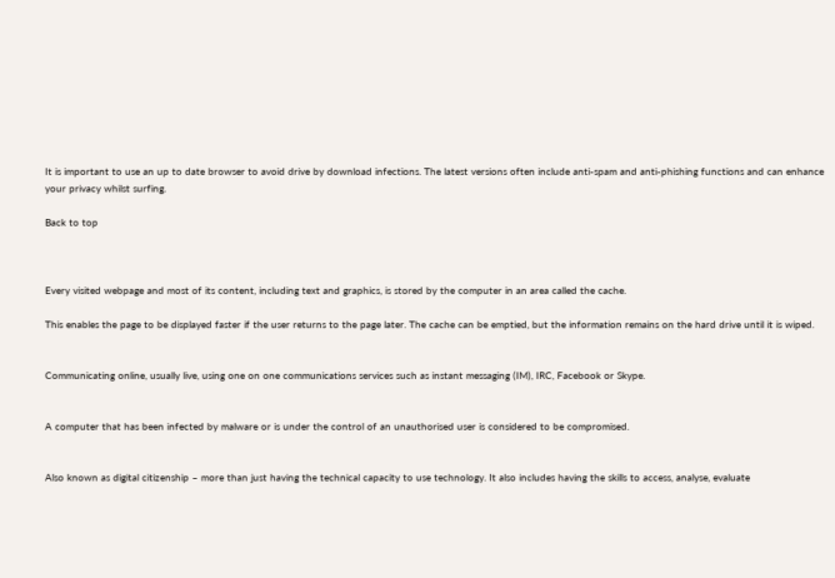It is important to use an up to date browser to avoid drive by download infections. The latest versions often include anti-spam and anti-phishing functions and can enhance your privacy whilst surfing.

Back to top



Every visited webpage and most of its content, including text and graphics, is stored by the computer in an area called the cache.

This enables the page to be displayed faster if the user returns to the page later. The cache can be emptied, but the information remains on the hard drive until it is wiped.


Communicating online, usually live, using one on one communications services such as instant messaging (IM), IRC, Facebook or Skype.


A computer that has been infected by malware or is under the control of an unauthorised user is considered to be compromised.


Also known as digital citizenship – more than just having the technical capacity to use technology. It also includes having the skills to access, analyse, evaluate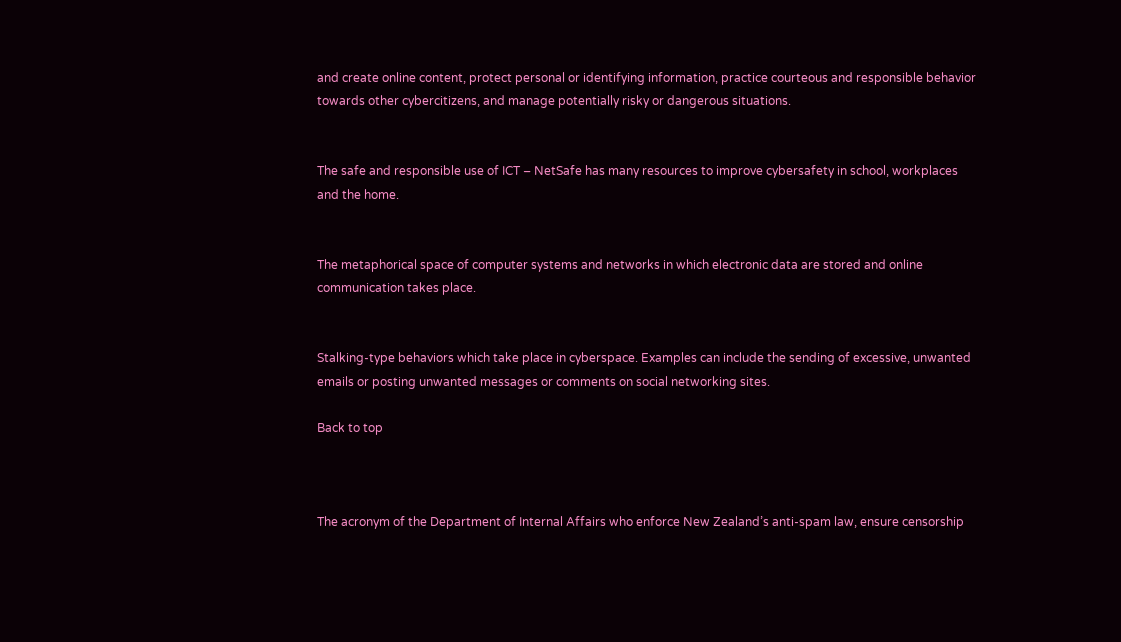and create online content, protect personal or identifying information, practice courteous and responsible behavior towards other cybercitizens, and manage potentially risky or dangerous situations.


The safe and responsible use of ICT – NetSafe has many resources to improve cybersafety in school, workplaces and the home.


The metaphorical space of computer systems and networks in which electronic data are stored and online communication takes place.


Stalking-type behaviors which take place in cyberspace. Examples can include the sending of excessive, unwanted emails or posting unwanted messages or comments on social networking sites.

Back to top



The acronym of the Department of Internal Affairs who enforce New Zealand’s anti-spam law, ensure censorship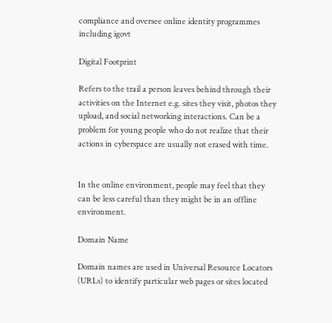compliance and oversee online identity programmes including igovt

Digital Footprint

Refers to the trail a person leaves behind through their activities on the Internet e.g. sites they visit, photos they upload, and social networking interactions. Can be a problem for young people who do not realize that their actions in cyberspace are usually not erased with time.


In the online environment, people may feel that they can be less careful than they might be in an offline environment.

Domain Name

Domain names are used in Universal Resource Locators (URLs) to identify particular web pages or sites located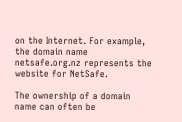on the Internet. For example, the domain name netsafe.org.nz represents the website for NetSafe.

The ownership of a domain name can often be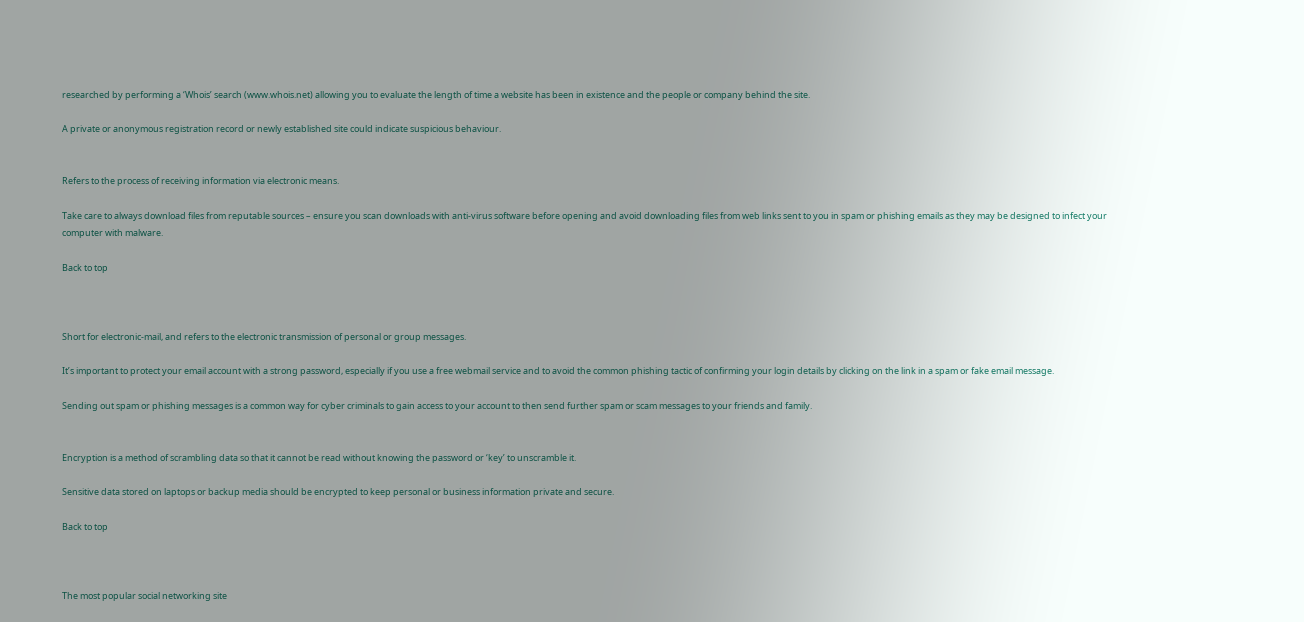researched by performing a ‘Whois’ search (www.whois.net) allowing you to evaluate the length of time a website has been in existence and the people or company behind the site.

A private or anonymous registration record or newly established site could indicate suspicious behaviour.


Refers to the process of receiving information via electronic means.

Take care to always download files from reputable sources – ensure you scan downloads with anti-virus software before opening and avoid downloading files from web links sent to you in spam or phishing emails as they may be designed to infect your computer with malware.

Back to top



Short for electronic-mail, and refers to the electronic transmission of personal or group messages.

It’s important to protect your email account with a strong password, especially if you use a free webmail service and to avoid the common phishing tactic of confirming your login details by clicking on the link in a spam or fake email message.

Sending out spam or phishing messages is a common way for cyber criminals to gain access to your account to then send further spam or scam messages to your friends and family.


Encryption is a method of scrambling data so that it cannot be read without knowing the password or ‘key’ to unscramble it.

Sensitive data stored on laptops or backup media should be encrypted to keep personal or business information private and secure.

Back to top



The most popular social networking site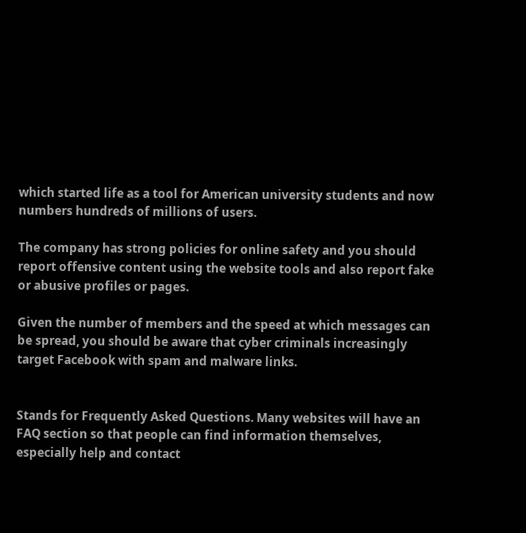which started life as a tool for American university students and now numbers hundreds of millions of users.

The company has strong policies for online safety and you should report offensive content using the website tools and also report fake or abusive profiles or pages.

Given the number of members and the speed at which messages can be spread, you should be aware that cyber criminals increasingly target Facebook with spam and malware links.


Stands for Frequently Asked Questions. Many websites will have an FAQ section so that people can find information themselves, especially help and contact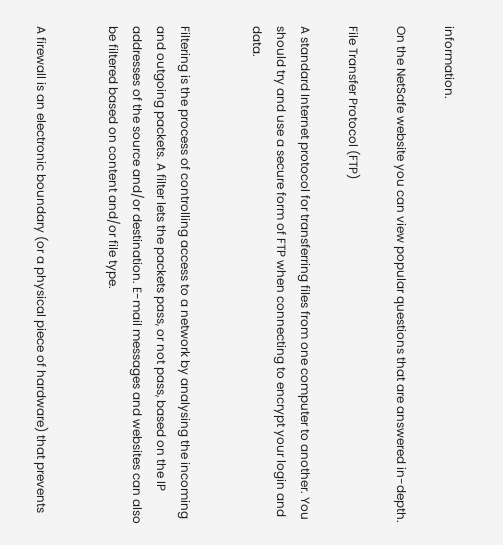information.

On the NetSafe website you can view popular questions that are answered in-depth.

File Transfer Protocol (FTP)

A standard Internet protocol for transferring files from one computer to another. You should try and use a secure form of FTP when connecting to encrypt your login and data.


Filtering is the process of controlling access to a network by analysing the incoming and outgoing packets. A filter lets the packets pass, or not pass, based on the IP addresses of the source and/or destination. E-mail messages and websites can also be filtered based on content and/or file type.


A firewall is an electronic boundary (or a physical piece of hardware) that prevents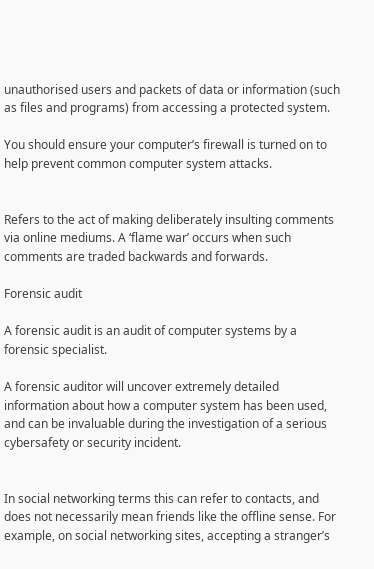unauthorised users and packets of data or information (such as files and programs) from accessing a protected system.

You should ensure your computer’s firewall is turned on to help prevent common computer system attacks.


Refers to the act of making deliberately insulting comments via online mediums. A ‘flame war’ occurs when such comments are traded backwards and forwards.

Forensic audit

A forensic audit is an audit of computer systems by a forensic specialist.

A forensic auditor will uncover extremely detailed information about how a computer system has been used, and can be invaluable during the investigation of a serious cybersafety or security incident.


In social networking terms this can refer to contacts, and does not necessarily mean friends like the offline sense. For example, on social networking sites, accepting a stranger’s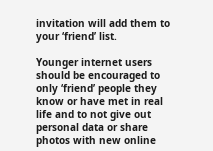invitation will add them to your ‘friend’ list.

Younger internet users should be encouraged to only ‘friend’ people they know or have met in real life and to not give out personal data or share photos with new online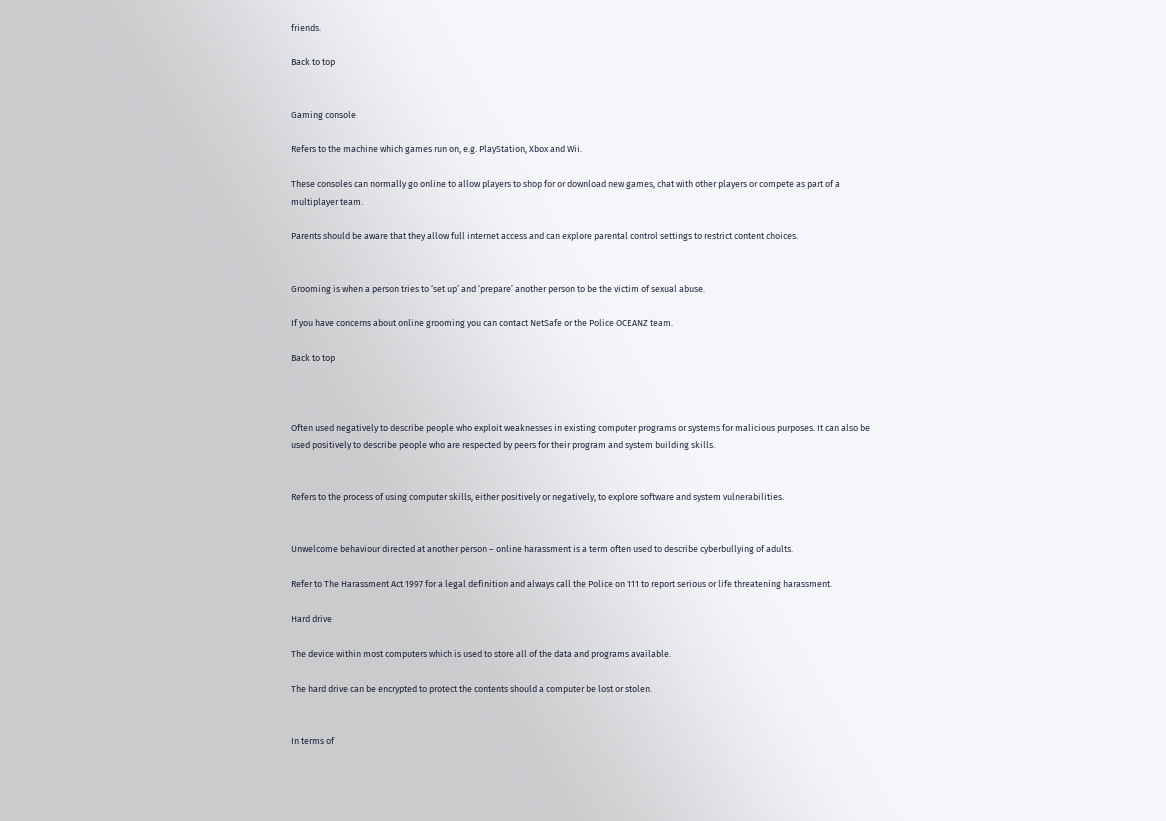friends.

Back to top


Gaming console

Refers to the machine which games run on, e.g. PlayStation, Xbox and Wii.

These consoles can normally go online to allow players to shop for or download new games, chat with other players or compete as part of a multiplayer team.

Parents should be aware that they allow full internet access and can explore parental control settings to restrict content choices.


Grooming is when a person tries to ‘set up’ and ‘prepare’ another person to be the victim of sexual abuse.

If you have concerns about online grooming you can contact NetSafe or the Police OCEANZ team.

Back to top



Often used negatively to describe people who exploit weaknesses in existing computer programs or systems for malicious purposes. It can also be used positively to describe people who are respected by peers for their program and system building skills.


Refers to the process of using computer skills, either positively or negatively, to explore software and system vulnerabilities.


Unwelcome behaviour directed at another person – online harassment is a term often used to describe cyberbullying of adults.

Refer to The Harassment Act 1997 for a legal definition and always call the Police on 111 to report serious or life threatening harassment.

Hard drive

The device within most computers which is used to store all of the data and programs available.

The hard drive can be encrypted to protect the contents should a computer be lost or stolen.


In terms of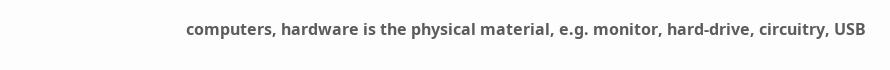computers, hardware is the physical material, e.g. monitor, hard-drive, circuitry, USB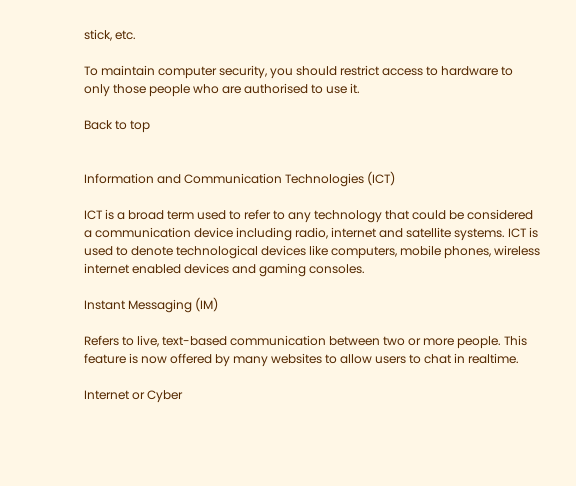stick, etc.

To maintain computer security, you should restrict access to hardware to only those people who are authorised to use it.

Back to top


Information and Communication Technologies (ICT)

ICT is a broad term used to refer to any technology that could be considered a communication device including radio, internet and satellite systems. ICT is used to denote technological devices like computers, mobile phones, wireless internet enabled devices and gaming consoles.

Instant Messaging (IM)

Refers to live, text-based communication between two or more people. This feature is now offered by many websites to allow users to chat in realtime.

Internet or Cyber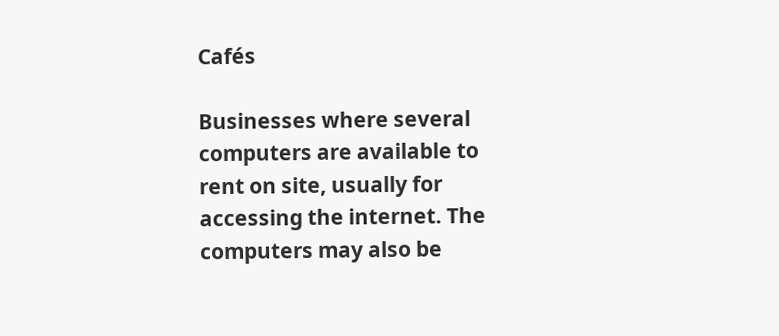Cafés

Businesses where several computers are available to rent on site, usually for accessing the internet. The computers may also be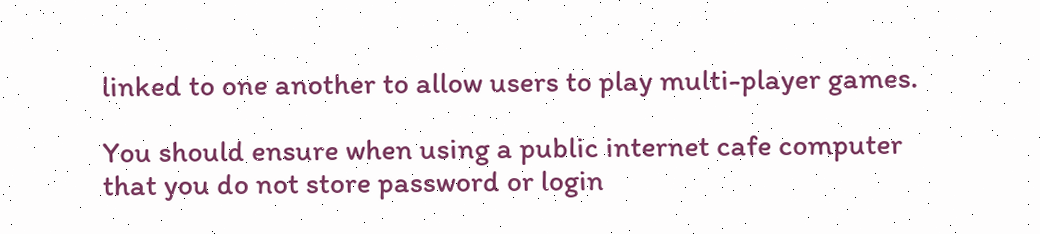linked to one another to allow users to play multi-player games.

You should ensure when using a public internet cafe computer that you do not store password or login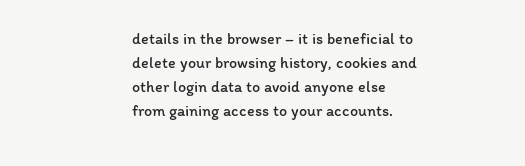details in the browser – it is beneficial to delete your browsing history, cookies and other login data to avoid anyone else from gaining access to your accounts.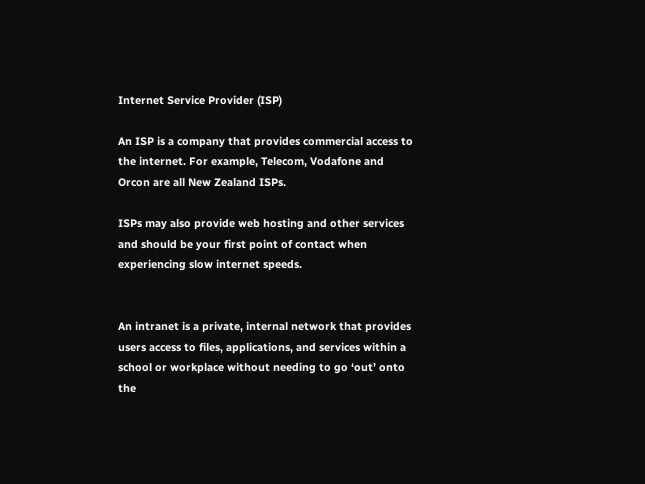Internet Service Provider (ISP)

An ISP is a company that provides commercial access to the internet. For example, Telecom, Vodafone and Orcon are all New Zealand ISPs.

ISPs may also provide web hosting and other services and should be your first point of contact when experiencing slow internet speeds.


An intranet is a private, internal network that provides users access to files, applications, and services within a school or workplace without needing to go ‘out’ onto the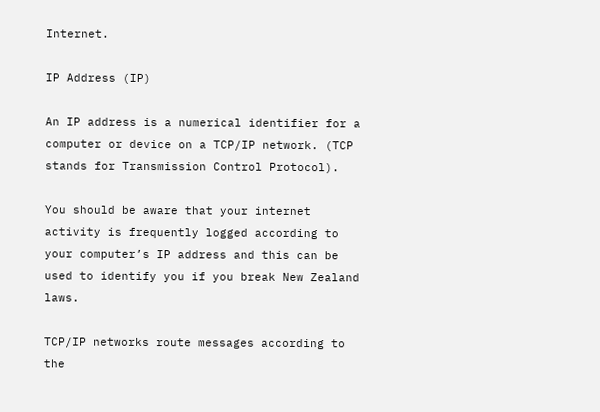Internet.

IP Address (IP)

An IP address is a numerical identifier for a computer or device on a TCP/IP network. (TCP stands for Transmission Control Protocol).

You should be aware that your internet activity is frequently logged according to your computer’s IP address and this can be used to identify you if you break New Zealand laws.

TCP/IP networks route messages according to the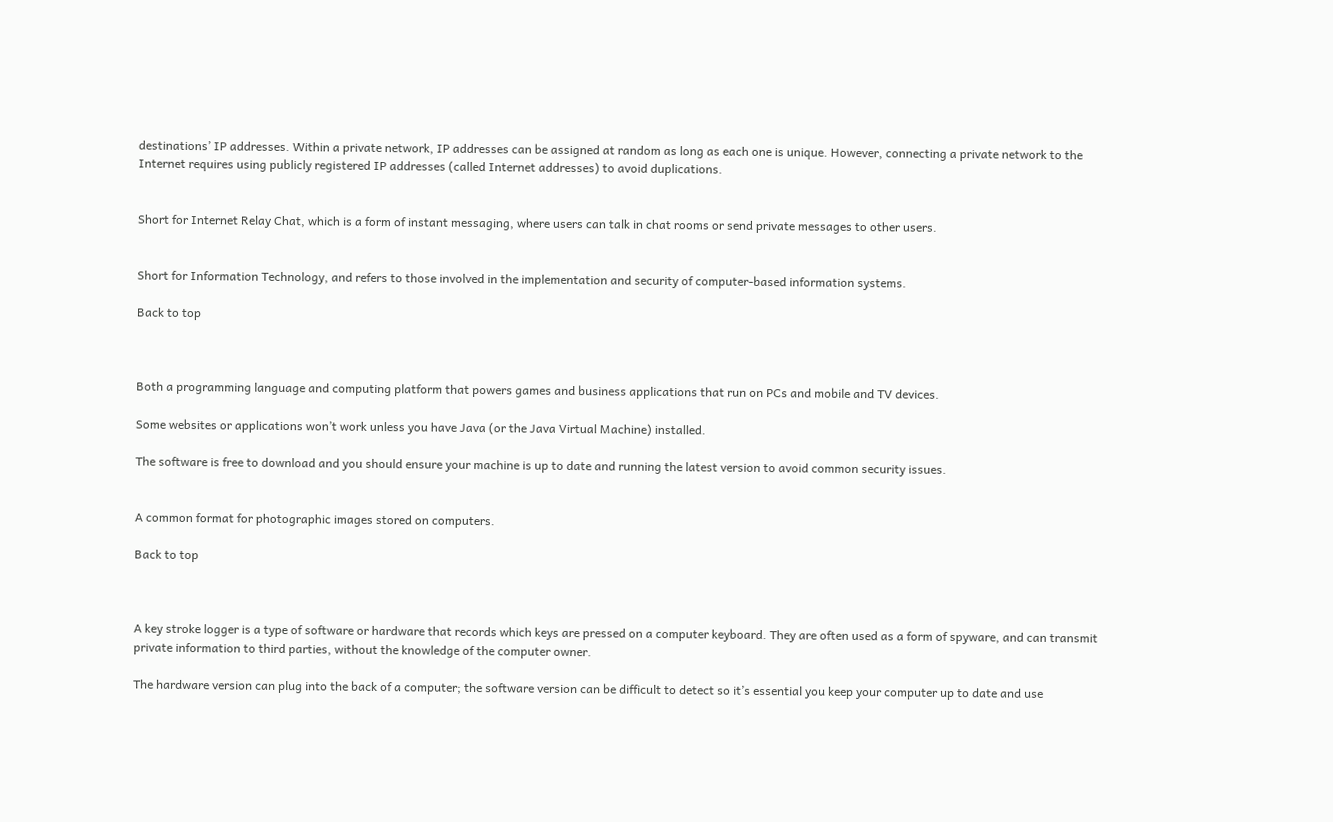destinations’ IP addresses. Within a private network, IP addresses can be assigned at random as long as each one is unique. However, connecting a private network to the Internet requires using publicly registered IP addresses (called Internet addresses) to avoid duplications.


Short for Internet Relay Chat, which is a form of instant messaging, where users can talk in chat rooms or send private messages to other users.


Short for Information Technology, and refers to those involved in the implementation and security of computer-based information systems.

Back to top



Both a programming language and computing platform that powers games and business applications that run on PCs and mobile and TV devices.

Some websites or applications won’t work unless you have Java (or the Java Virtual Machine) installed.

The software is free to download and you should ensure your machine is up to date and running the latest version to avoid common security issues.


A common format for photographic images stored on computers.

Back to top



A key stroke logger is a type of software or hardware that records which keys are pressed on a computer keyboard. They are often used as a form of spyware, and can transmit private information to third parties, without the knowledge of the computer owner.

The hardware version can plug into the back of a computer; the software version can be difficult to detect so it’s essential you keep your computer up to date and use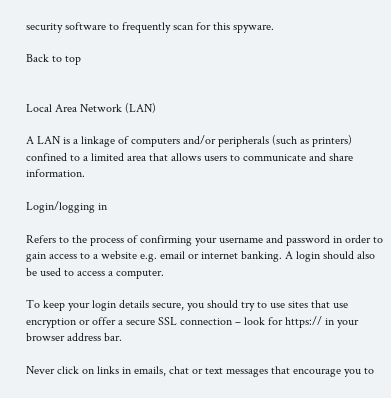security software to frequently scan for this spyware.

Back to top


Local Area Network (LAN)

A LAN is a linkage of computers and/or peripherals (such as printers) confined to a limited area that allows users to communicate and share information.

Login/logging in

Refers to the process of confirming your username and password in order to gain access to a website e.g. email or internet banking. A login should also be used to access a computer.

To keep your login details secure, you should try to use sites that use encryption or offer a secure SSL connection – look for https:// in your browser address bar.

Never click on links in emails, chat or text messages that encourage you to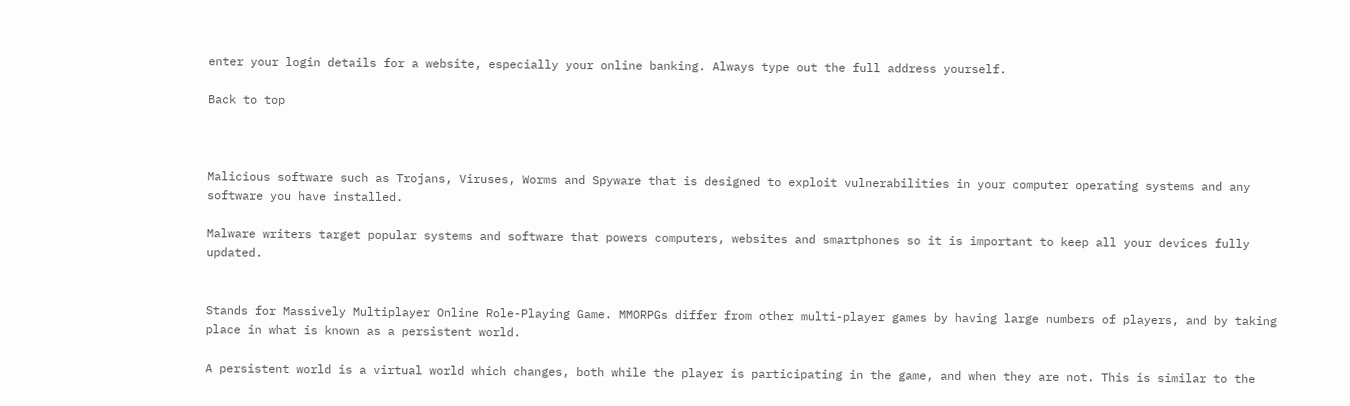enter your login details for a website, especially your online banking. Always type out the full address yourself.

Back to top



Malicious software such as Trojans, Viruses, Worms and Spyware that is designed to exploit vulnerabilities in your computer operating systems and any software you have installed.

Malware writers target popular systems and software that powers computers, websites and smartphones so it is important to keep all your devices fully updated.


Stands for Massively Multiplayer Online Role-Playing Game. MMORPGs differ from other multi-player games by having large numbers of players, and by taking place in what is known as a persistent world.

A persistent world is a virtual world which changes, both while the player is participating in the game, and when they are not. This is similar to the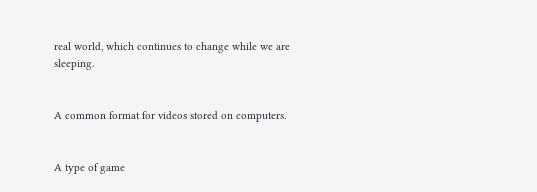real world, which continues to change while we are sleeping.


A common format for videos stored on computers.


A type of game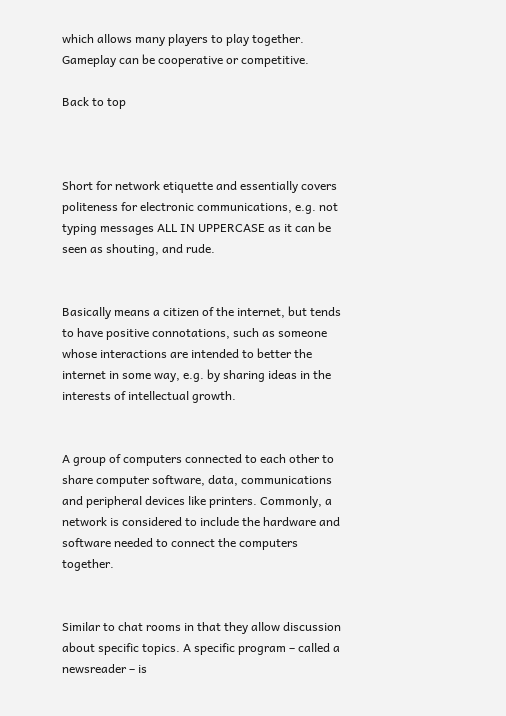which allows many players to play together. Gameplay can be cooperative or competitive.

Back to top



Short for network etiquette and essentially covers politeness for electronic communications, e.g. not typing messages ALL IN UPPERCASE as it can be seen as shouting, and rude.


Basically means a citizen of the internet, but tends to have positive connotations, such as someone whose interactions are intended to better the internet in some way, e.g. by sharing ideas in the interests of intellectual growth.


A group of computers connected to each other to share computer software, data, communications and peripheral devices like printers. Commonly, a network is considered to include the hardware and software needed to connect the computers together.


Similar to chat rooms in that they allow discussion about specific topics. A specific program – called a newsreader – is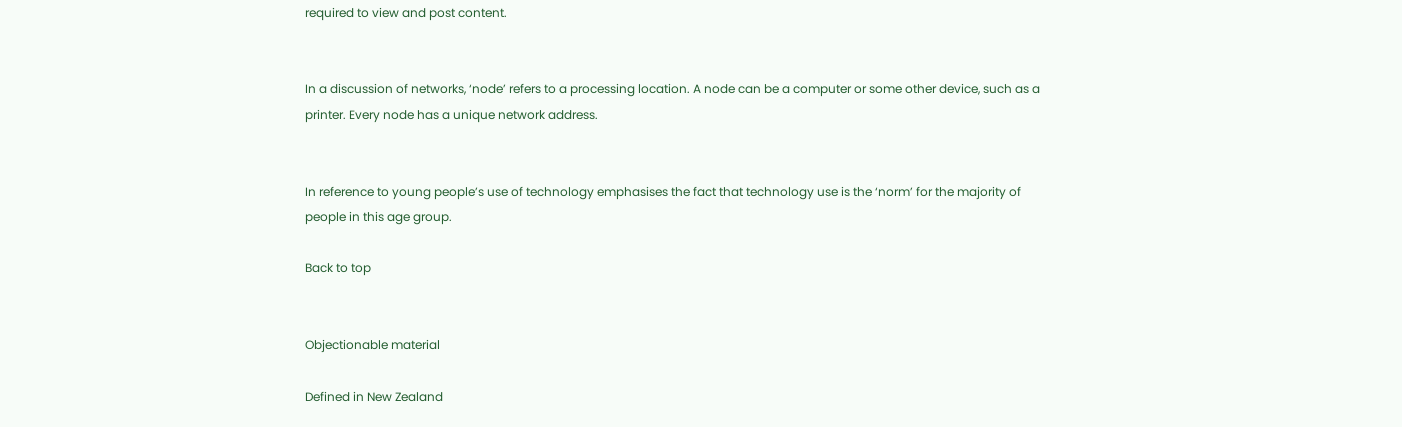required to view and post content.


In a discussion of networks, ‘node’ refers to a processing location. A node can be a computer or some other device, such as a printer. Every node has a unique network address.


In reference to young people’s use of technology emphasises the fact that technology use is the ‘norm’ for the majority of people in this age group.

Back to top


Objectionable material

Defined in New Zealand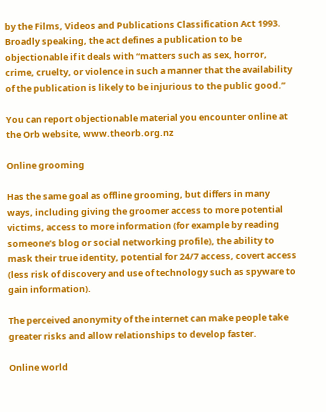by the Films, Videos and Publications Classification Act 1993. Broadly speaking, the act defines a publication to be objectionable if it deals with “matters such as sex, horror, crime, cruelty, or violence in such a manner that the availability of the publication is likely to be injurious to the public good.”

You can report objectionable material you encounter online at the Orb website, www.theorb.org.nz

Online grooming

Has the same goal as offline grooming, but differs in many ways, including giving the groomer access to more potential victims, access to more information (for example by reading someone’s blog or social networking profile), the ability to mask their true identity, potential for 24/7 access, covert access (less risk of discovery and use of technology such as spyware to gain information).

The perceived anonymity of the internet can make people take greater risks and allow relationships to develop faster.

Online world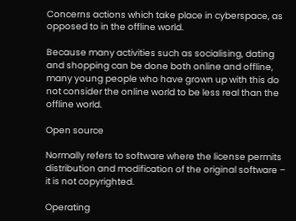Concerns actions which take place in cyberspace, as opposed to in the offline world.

Because many activities such as socialising, dating and shopping can be done both online and offline, many young people who have grown up with this do not consider the online world to be less real than the offline world.

Open source

Normally refers to software where the license permits distribution and modification of the original software – it is not copyrighted.

Operating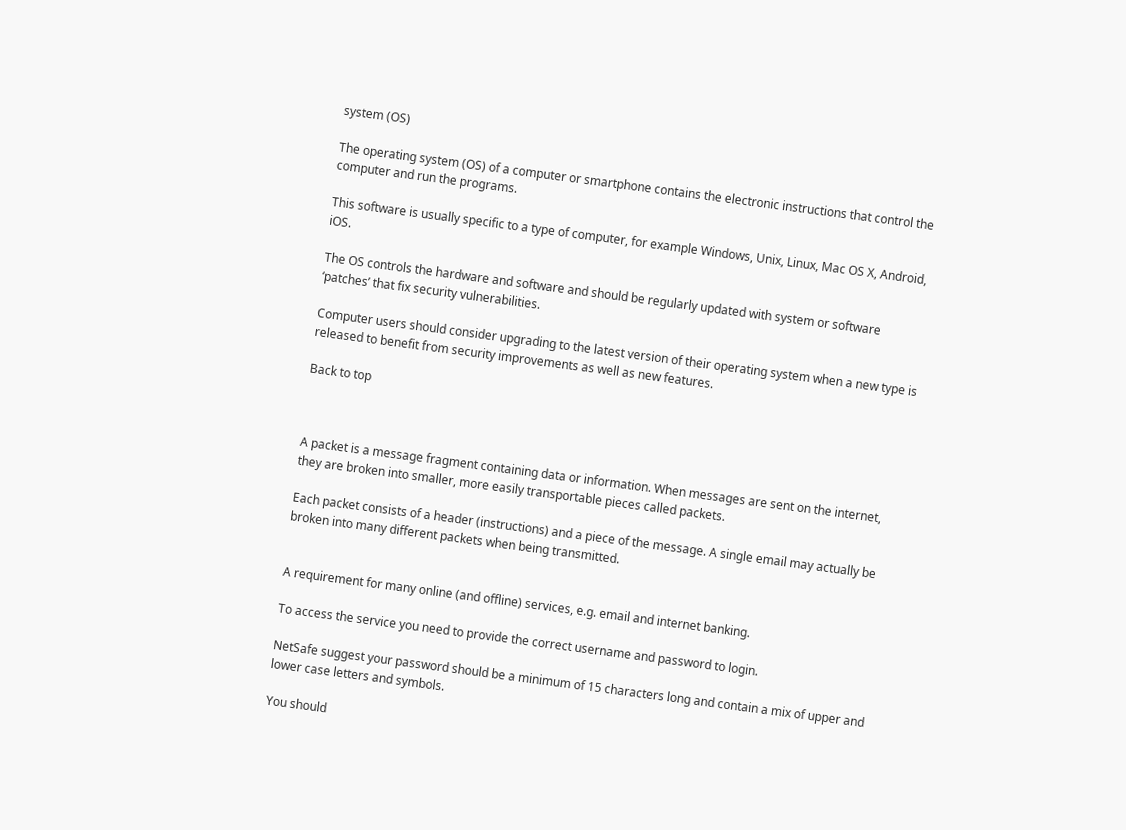system (OS)

The operating system (OS) of a computer or smartphone contains the electronic instructions that control the computer and run the programs.

This software is usually specific to a type of computer, for example Windows, Unix, Linux, Mac OS X, Android, iOS.

The OS controls the hardware and software and should be regularly updated with system or software ‘patches’ that fix security vulnerabilities.

Computer users should consider upgrading to the latest version of their operating system when a new type is released to benefit from security improvements as well as new features.

Back to top



A packet is a message fragment containing data or information. When messages are sent on the internet, they are broken into smaller, more easily transportable pieces called packets.

Each packet consists of a header (instructions) and a piece of the message. A single email may actually be broken into many different packets when being transmitted.


A requirement for many online (and offline) services, e.g. email and internet banking.

To access the service you need to provide the correct username and password to login.

NetSafe suggest your password should be a minimum of 15 characters long and contain a mix of upper and lower case letters and symbols.

You should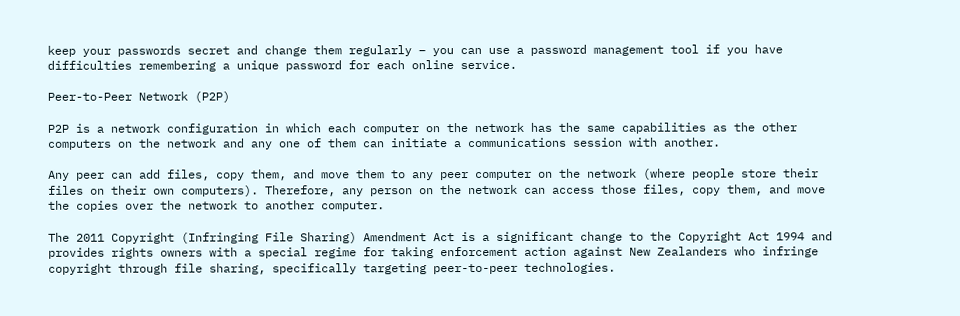keep your passwords secret and change them regularly – you can use a password management tool if you have difficulties remembering a unique password for each online service.

Peer-to-Peer Network (P2P)

P2P is a network configuration in which each computer on the network has the same capabilities as the other computers on the network and any one of them can initiate a communications session with another.

Any peer can add files, copy them, and move them to any peer computer on the network (where people store their files on their own computers). Therefore, any person on the network can access those files, copy them, and move the copies over the network to another computer.

The 2011 Copyright (Infringing File Sharing) Amendment Act is a significant change to the Copyright Act 1994 and provides rights owners with a special regime for taking enforcement action against New Zealanders who infringe copyright through file sharing, specifically targeting peer-to-peer technologies.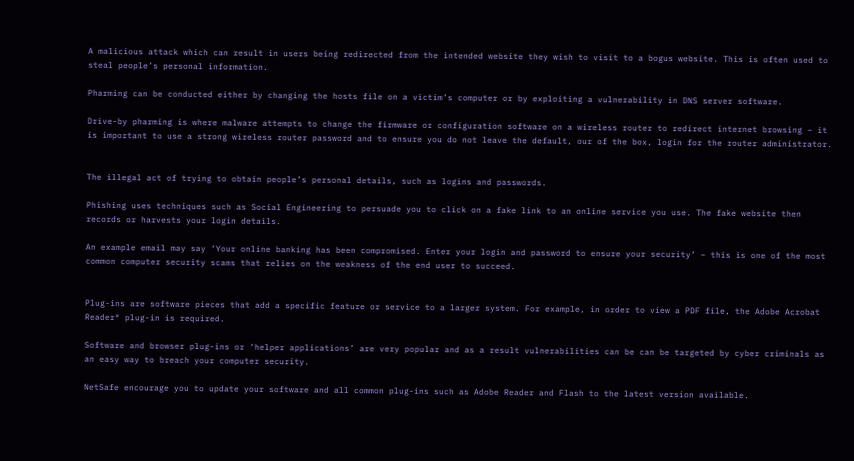A malicious attack which can result in users being redirected from the intended website they wish to visit to a bogus website. This is often used to steal people’s personal information.

Pharming can be conducted either by changing the hosts file on a victim’s computer or by exploiting a vulnerability in DNS server software.

Drive-by pharming is where malware attempts to change the firmware or configuration software on a wireless router to redirect internet browsing – it is important to use a strong wireless router password and to ensure you do not leave the default, our of the box, login for the router administrator.


The illegal act of trying to obtain people’s personal details, such as logins and passwords.

Phishing uses techniques such as Social Engineering to persuade you to click on a fake link to an online service you use. The fake website then records or harvests your login details.

An example email may say ‘Your online banking has been compromised. Enter your login and password to ensure your security’ – this is one of the most common computer security scams that relies on the weakness of the end user to succeed.


Plug-ins are software pieces that add a specific feature or service to a larger system. For example, in order to view a PDF file, the Adobe Acrobat Reader® plug-in is required.

Software and browser plug-ins or ‘helper applications’ are very popular and as a result vulnerabilities can be can be targeted by cyber criminals as an easy way to breach your computer security.

NetSafe encourage you to update your software and all common plug-ins such as Adobe Reader and Flash to the latest version available.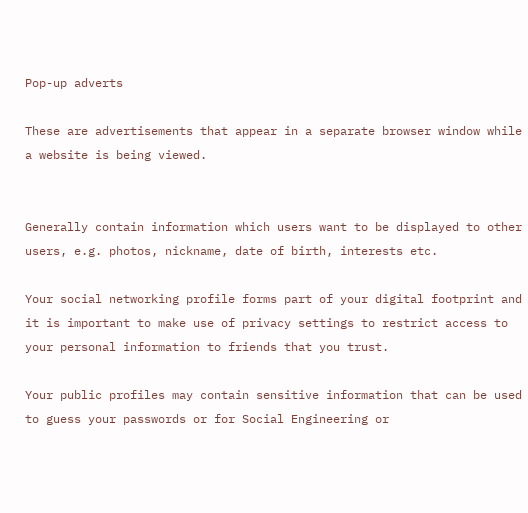Pop-up adverts

These are advertisements that appear in a separate browser window while a website is being viewed.


Generally contain information which users want to be displayed to other users, e.g. photos, nickname, date of birth, interests etc.

Your social networking profile forms part of your digital footprint and it is important to make use of privacy settings to restrict access to your personal information to friends that you trust.

Your public profiles may contain sensitive information that can be used to guess your passwords or for Social Engineering or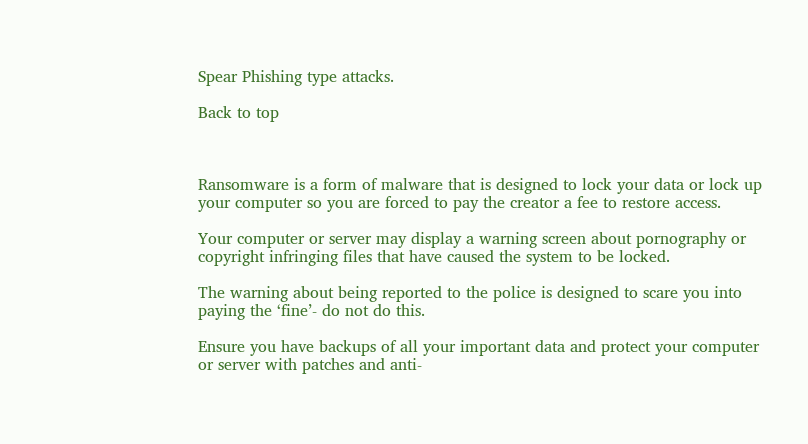Spear Phishing type attacks.

Back to top



Ransomware is a form of malware that is designed to lock your data or lock up your computer so you are forced to pay the creator a fee to restore access.

Your computer or server may display a warning screen about pornography or copyright infringing files that have caused the system to be locked.

The warning about being reported to the police is designed to scare you into paying the ‘fine’- do not do this.

Ensure you have backups of all your important data and protect your computer or server with patches and anti-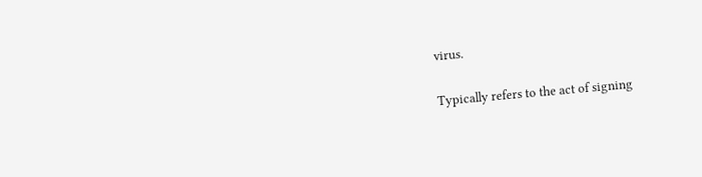virus.


Typically refers to the act of signing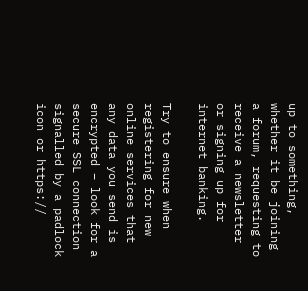up to something, whether it be joining a forum, requesting to receive a newsletter or signing up for internet banking.

Try to ensure when registering for new online services that any data you send is encrypted – look for a secure SSL connection signalled by a padlock icon or https://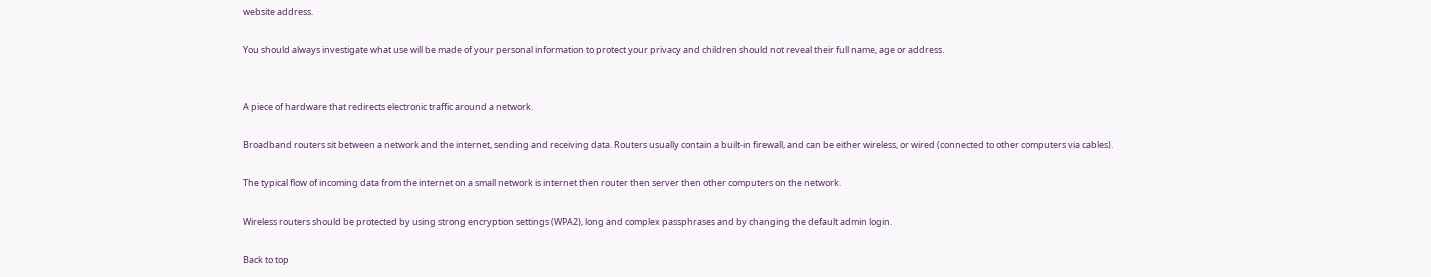website address.

You should always investigate what use will be made of your personal information to protect your privacy and children should not reveal their full name, age or address.


A piece of hardware that redirects electronic traffic around a network.

Broadband routers sit between a network and the internet, sending and receiving data. Routers usually contain a built-in firewall, and can be either wireless, or wired (connected to other computers via cables).

The typical flow of incoming data from the internet on a small network is internet then router then server then other computers on the network.

Wireless routers should be protected by using strong encryption settings (WPA2), long and complex passphrases and by changing the default admin login.

Back to top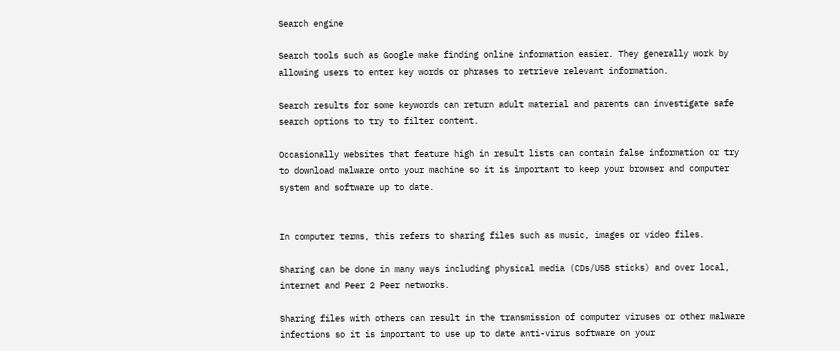Search engine

Search tools such as Google make finding online information easier. They generally work by allowing users to enter key words or phrases to retrieve relevant information.

Search results for some keywords can return adult material and parents can investigate safe search options to try to filter content.

Occasionally websites that feature high in result lists can contain false information or try to download malware onto your machine so it is important to keep your browser and computer system and software up to date.


In computer terms, this refers to sharing files such as music, images or video files.

Sharing can be done in many ways including physical media (CDs/USB sticks) and over local, internet and Peer 2 Peer networks.

Sharing files with others can result in the transmission of computer viruses or other malware infections so it is important to use up to date anti-virus software on your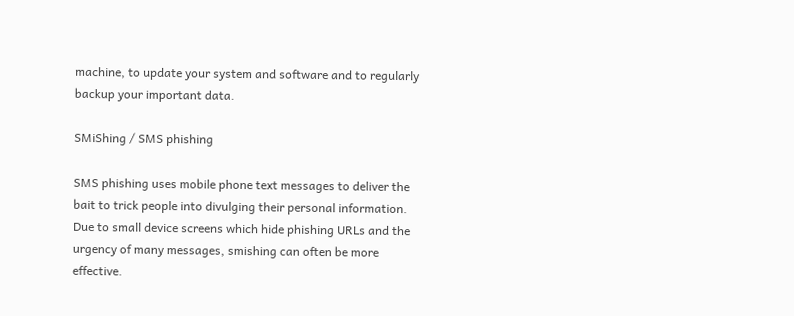machine, to update your system and software and to regularly backup your important data.

SMiShing / SMS phishing

SMS phishing uses mobile phone text messages to deliver the bait to trick people into divulging their personal information. Due to small device screens which hide phishing URLs and the urgency of many messages, smishing can often be more effective.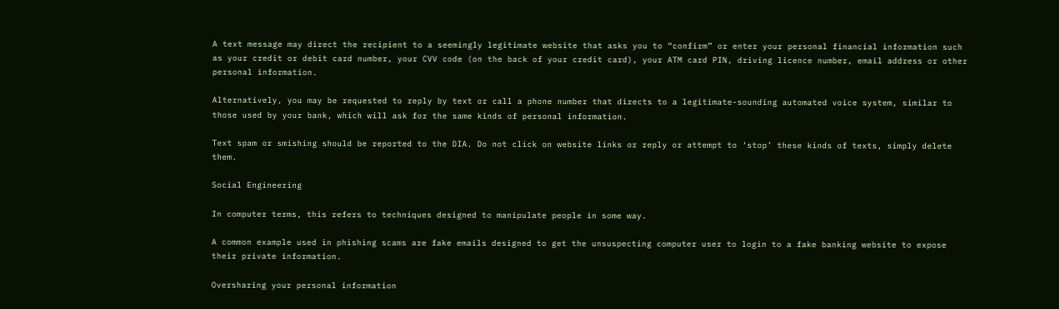A text message may direct the recipient to a seemingly legitimate website that asks you to “confirm” or enter your personal financial information such as your credit or debit card number, your CVV code (on the back of your credit card), your ATM card PIN, driving licence number, email address or other personal information.

Alternatively, you may be requested to reply by text or call a phone number that directs to a legitimate-sounding automated voice system, similar to those used by your bank, which will ask for the same kinds of personal information.

Text spam or smishing should be reported to the DIA. Do not click on website links or reply or attempt to ‘stop’ these kinds of texts, simply delete them.

Social Engineering

In computer terms, this refers to techniques designed to manipulate people in some way.

A common example used in phishing scams are fake emails designed to get the unsuspecting computer user to login to a fake banking website to expose their private information.

Oversharing your personal information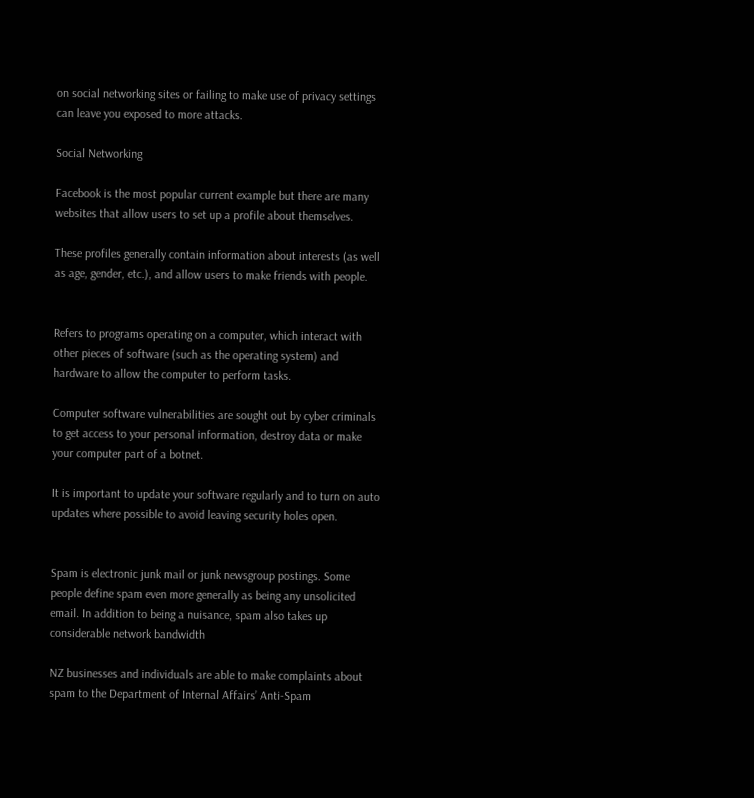on social networking sites or failing to make use of privacy settings can leave you exposed to more attacks.

Social Networking

Facebook is the most popular current example but there are many websites that allow users to set up a profile about themselves.

These profiles generally contain information about interests (as well as age, gender, etc.), and allow users to make friends with people.


Refers to programs operating on a computer, which interact with other pieces of software (such as the operating system) and hardware to allow the computer to perform tasks.

Computer software vulnerabilities are sought out by cyber criminals to get access to your personal information, destroy data or make your computer part of a botnet.

It is important to update your software regularly and to turn on auto updates where possible to avoid leaving security holes open.


Spam is electronic junk mail or junk newsgroup postings. Some people define spam even more generally as being any unsolicited email. In addition to being a nuisance, spam also takes up considerable network bandwidth

NZ businesses and individuals are able to make complaints about spam to the Department of Internal Affairs’ Anti-Spam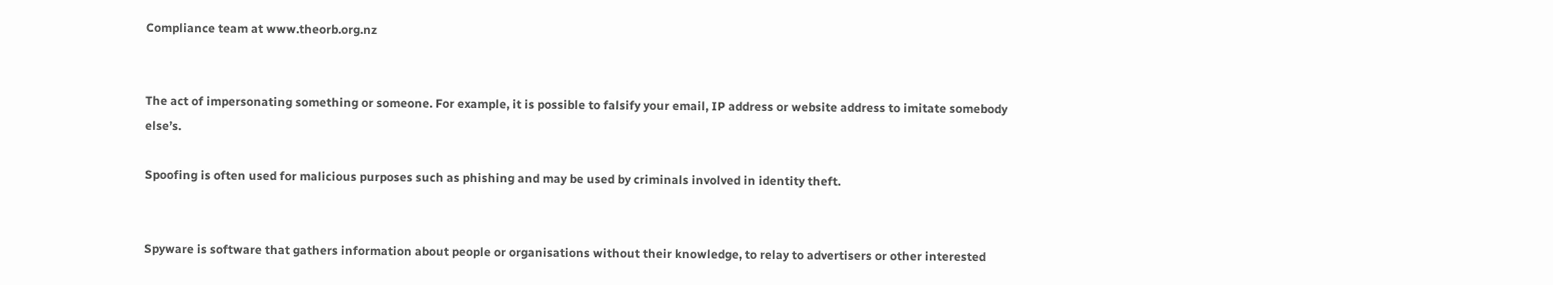Compliance team at www.theorb.org.nz


The act of impersonating something or someone. For example, it is possible to falsify your email, IP address or website address to imitate somebody else’s.

Spoofing is often used for malicious purposes such as phishing and may be used by criminals involved in identity theft.


Spyware is software that gathers information about people or organisations without their knowledge, to relay to advertisers or other interested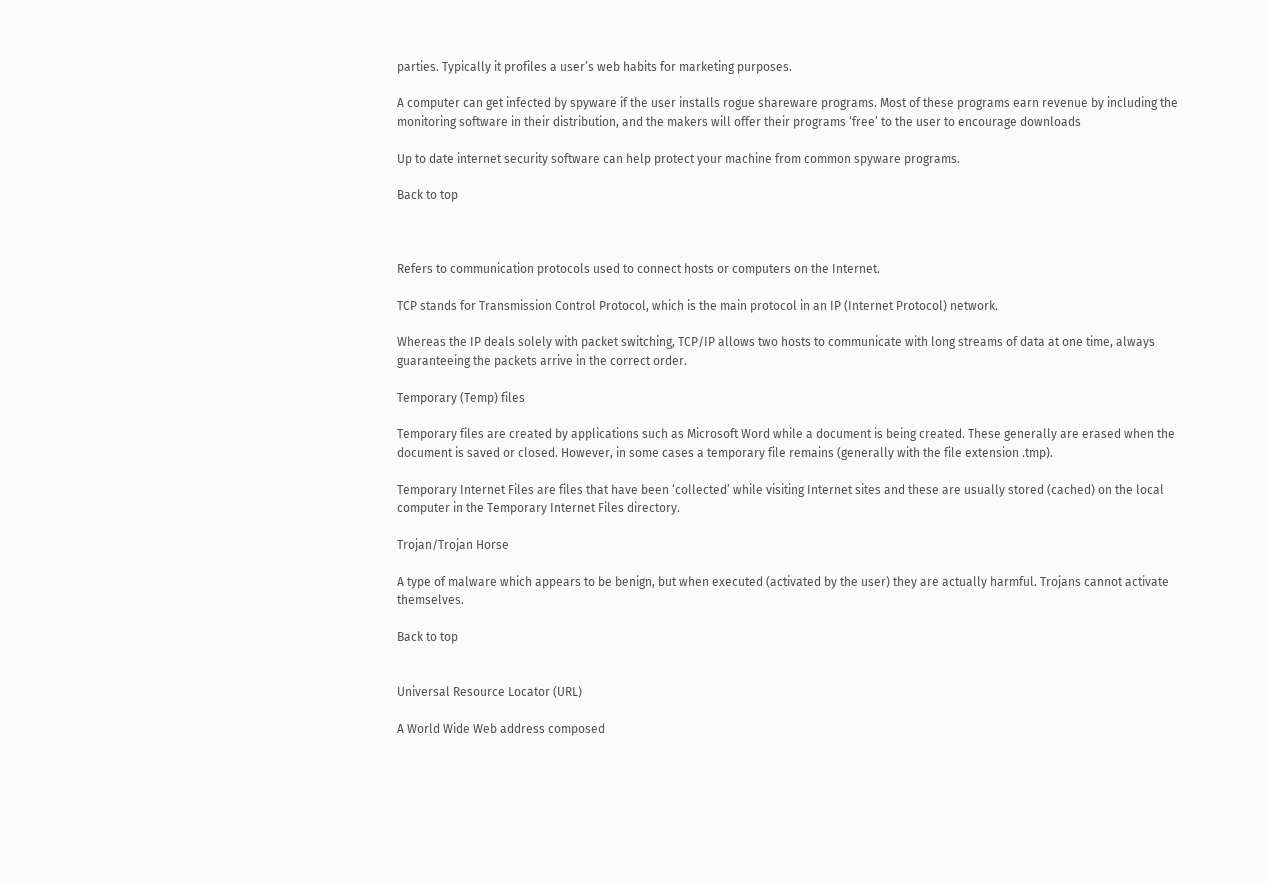parties. Typically it profiles a user’s web habits for marketing purposes.

A computer can get infected by spyware if the user installs rogue shareware programs. Most of these programs earn revenue by including the monitoring software in their distribution, and the makers will offer their programs ‘free’ to the user to encourage downloads

Up to date internet security software can help protect your machine from common spyware programs.

Back to top



Refers to communication protocols used to connect hosts or computers on the Internet.

TCP stands for Transmission Control Protocol, which is the main protocol in an IP (Internet Protocol) network.

Whereas the IP deals solely with packet switching, TCP/IP allows two hosts to communicate with long streams of data at one time, always guaranteeing the packets arrive in the correct order.

Temporary (Temp) files

Temporary files are created by applications such as Microsoft Word while a document is being created. These generally are erased when the document is saved or closed. However, in some cases a temporary file remains (generally with the file extension .tmp).

Temporary Internet Files are files that have been ‘collected’ while visiting Internet sites and these are usually stored (cached) on the local computer in the Temporary Internet Files directory.

Trojan/Trojan Horse

A type of malware which appears to be benign, but when executed (activated by the user) they are actually harmful. Trojans cannot activate themselves.

Back to top


Universal Resource Locator (URL)

A World Wide Web address composed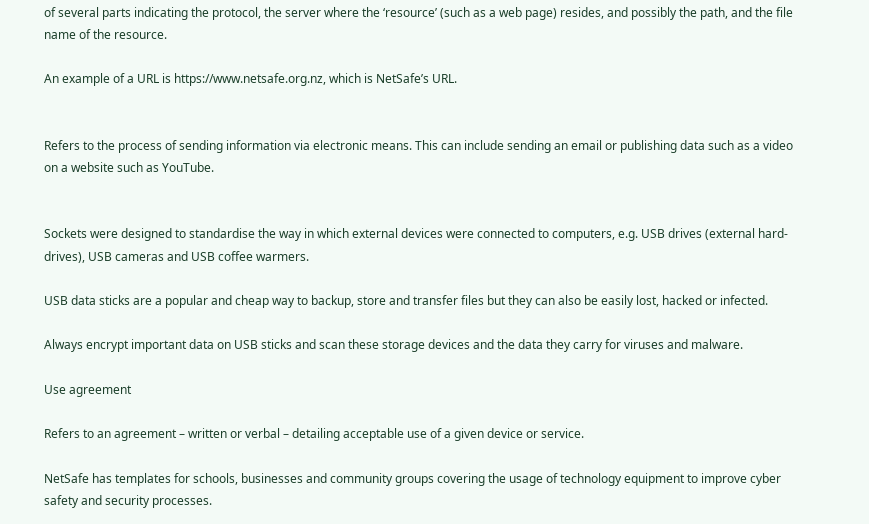of several parts indicating the protocol, the server where the ‘resource’ (such as a web page) resides, and possibly the path, and the file name of the resource.

An example of a URL is https://www.netsafe.org.nz, which is NetSafe’s URL.


Refers to the process of sending information via electronic means. This can include sending an email or publishing data such as a video on a website such as YouTube.


Sockets were designed to standardise the way in which external devices were connected to computers, e.g. USB drives (external hard-drives), USB cameras and USB coffee warmers.

USB data sticks are a popular and cheap way to backup, store and transfer files but they can also be easily lost, hacked or infected.

Always encrypt important data on USB sticks and scan these storage devices and the data they carry for viruses and malware.

Use agreement

Refers to an agreement – written or verbal – detailing acceptable use of a given device or service.

NetSafe has templates for schools, businesses and community groups covering the usage of technology equipment to improve cyber safety and security processes.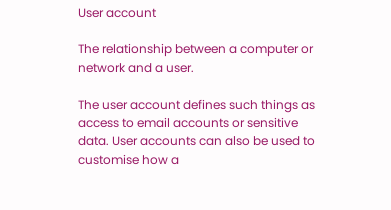User account

The relationship between a computer or network and a user.

The user account defines such things as access to email accounts or sensitive data. User accounts can also be used to customise how a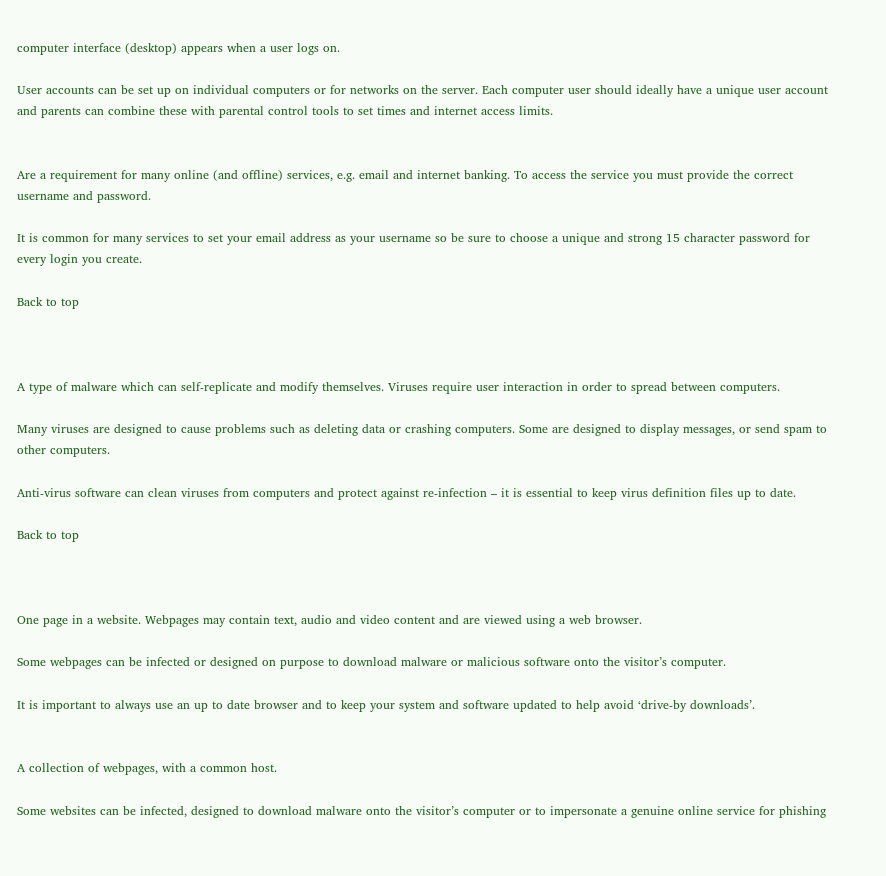computer interface (desktop) appears when a user logs on.

User accounts can be set up on individual computers or for networks on the server. Each computer user should ideally have a unique user account and parents can combine these with parental control tools to set times and internet access limits.


Are a requirement for many online (and offline) services, e.g. email and internet banking. To access the service you must provide the correct username and password.

It is common for many services to set your email address as your username so be sure to choose a unique and strong 15 character password for every login you create.

Back to top



A type of malware which can self-replicate and modify themselves. Viruses require user interaction in order to spread between computers.

Many viruses are designed to cause problems such as deleting data or crashing computers. Some are designed to display messages, or send spam to other computers.

Anti-virus software can clean viruses from computers and protect against re-infection – it is essential to keep virus definition files up to date.

Back to top



One page in a website. Webpages may contain text, audio and video content and are viewed using a web browser.

Some webpages can be infected or designed on purpose to download malware or malicious software onto the visitor’s computer.

It is important to always use an up to date browser and to keep your system and software updated to help avoid ‘drive-by downloads’.


A collection of webpages, with a common host.

Some websites can be infected, designed to download malware onto the visitor’s computer or to impersonate a genuine online service for phishing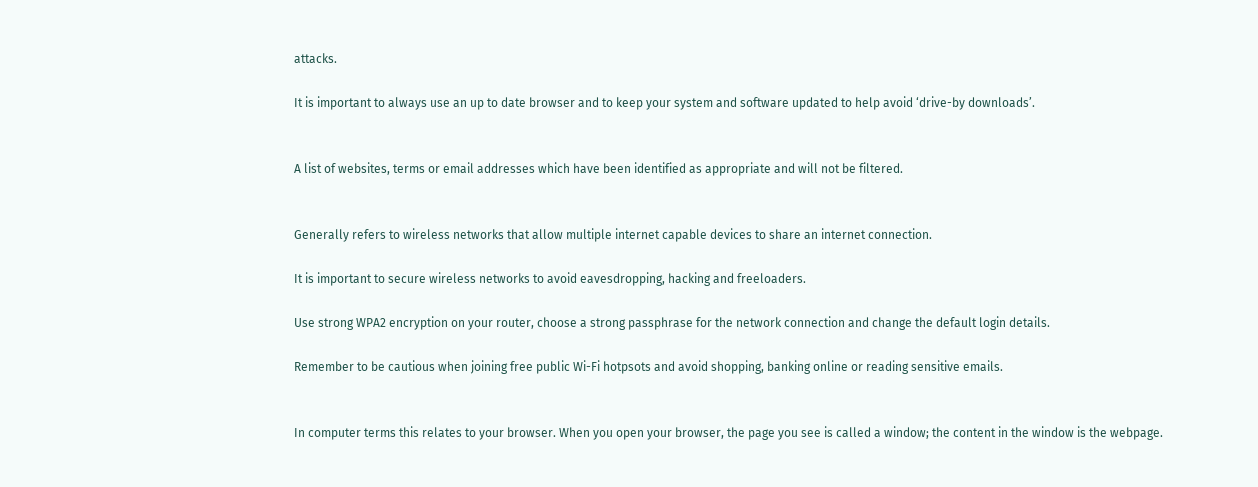attacks.

It is important to always use an up to date browser and to keep your system and software updated to help avoid ‘drive-by downloads’.


A list of websites, terms or email addresses which have been identified as appropriate and will not be filtered.


Generally refers to wireless networks that allow multiple internet capable devices to share an internet connection.

It is important to secure wireless networks to avoid eavesdropping, hacking and freeloaders.

Use strong WPA2 encryption on your router, choose a strong passphrase for the network connection and change the default login details.

Remember to be cautious when joining free public Wi-Fi hotpsots and avoid shopping, banking online or reading sensitive emails.


In computer terms this relates to your browser. When you open your browser, the page you see is called a window; the content in the window is the webpage.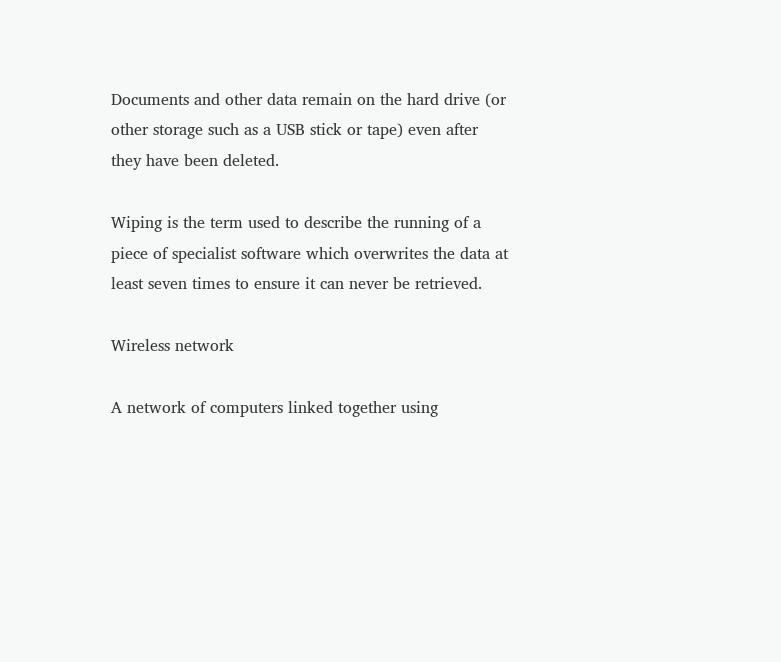Documents and other data remain on the hard drive (or other storage such as a USB stick or tape) even after they have been deleted.

Wiping is the term used to describe the running of a piece of specialist software which overwrites the data at least seven times to ensure it can never be retrieved.

Wireless network

A network of computers linked together using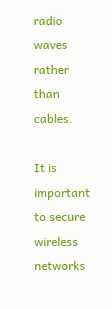radio waves rather than cables.

It is important to secure wireless networks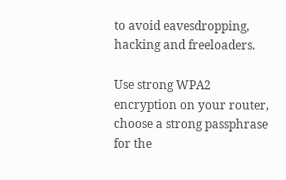to avoid eavesdropping, hacking and freeloaders.

Use strong WPA2 encryption on your router, choose a strong passphrase for the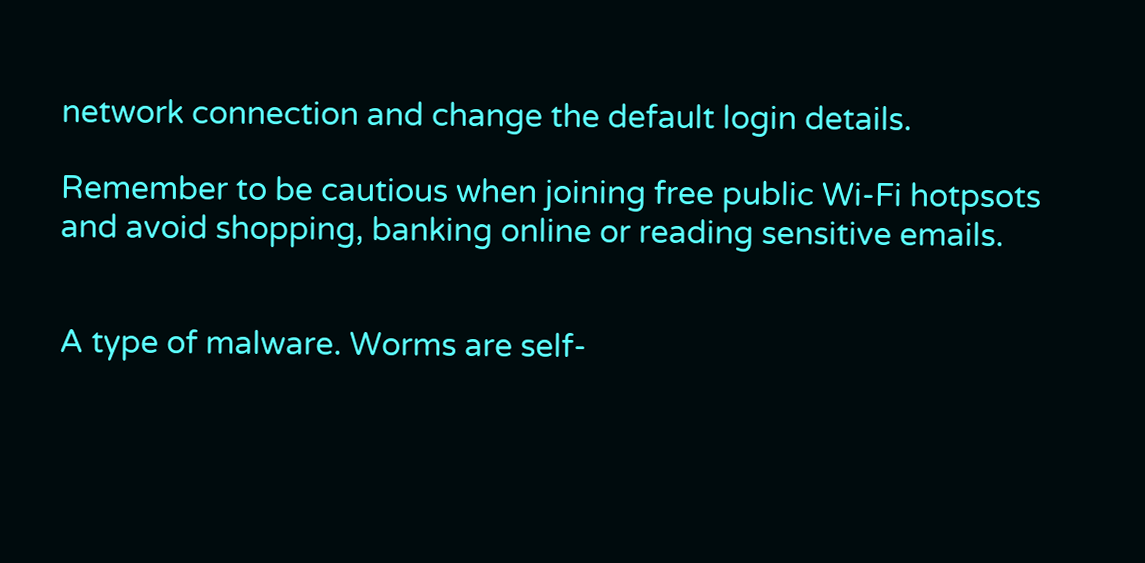network connection and change the default login details.

Remember to be cautious when joining free public Wi-Fi hotpsots and avoid shopping, banking online or reading sensitive emails.


A type of malware. Worms are self-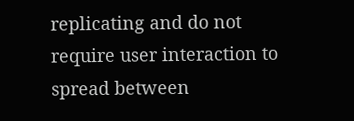replicating and do not require user interaction to spread between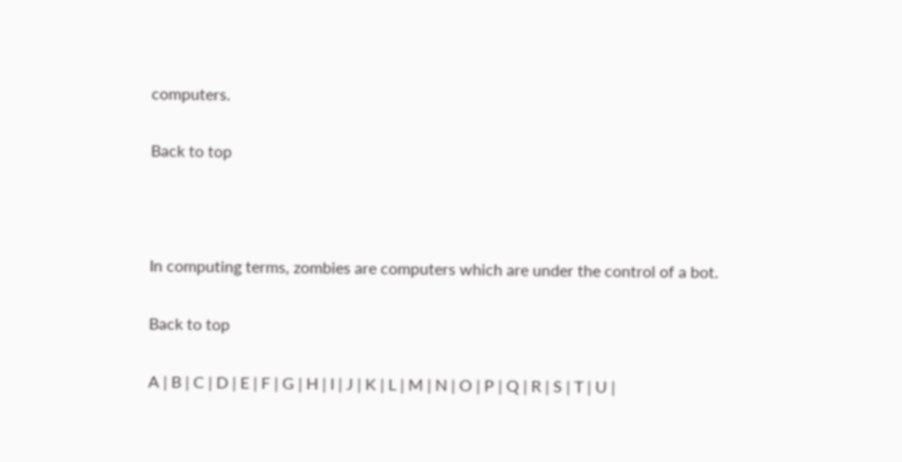computers.

Back to top



In computing terms, zombies are computers which are under the control of a bot.

Back to top

A | B | C | D | E | F | G | H | I | J | K | L | M | N | O | P | Q | R | S | T | U |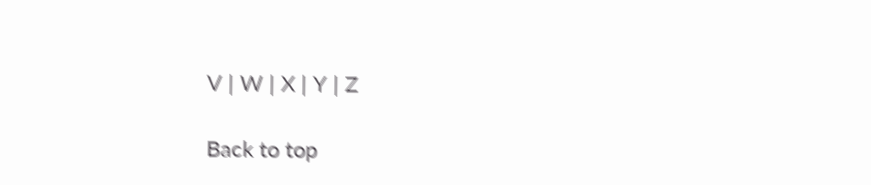V | W | X | Y | Z

Back to top